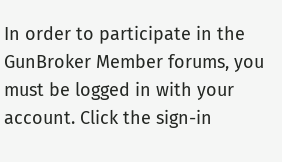In order to participate in the GunBroker Member forums, you must be logged in with your account. Click the sign-in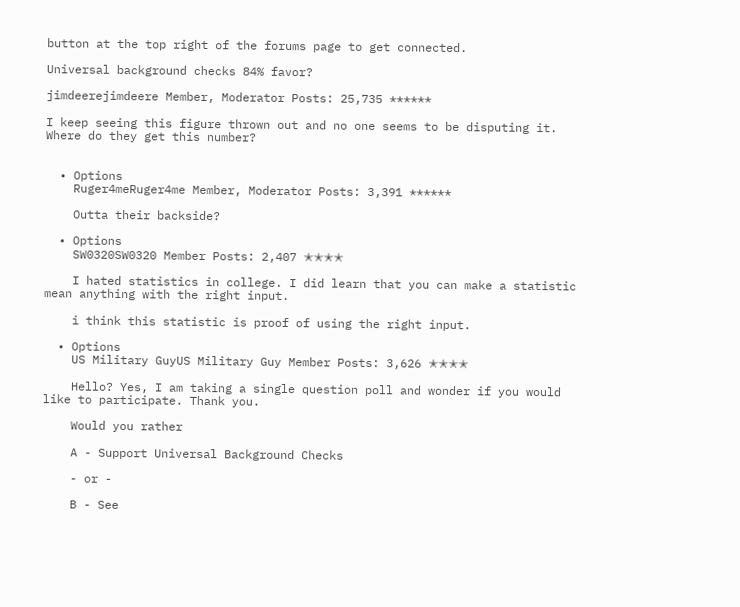button at the top right of the forums page to get connected.

Universal background checks 84% favor?

jimdeerejimdeere Member, Moderator Posts: 25,735 ******

I keep seeing this figure thrown out and no one seems to be disputing it. Where do they get this number?


  • Options
    Ruger4meRuger4me Member, Moderator Posts: 3,391 ******

    Outta their backside?

  • Options
    SW0320SW0320 Member Posts: 2,407 ✭✭✭✭

    I hated statistics in college. I did learn that you can make a statistic mean anything with the right input.

    i think this statistic is proof of using the right input.

  • Options
    US Military GuyUS Military Guy Member Posts: 3,626 ✭✭✭✭

    Hello? Yes, I am taking a single question poll and wonder if you would like to participate. Thank you.

    Would you rather

    A - Support Universal Background Checks

    - or -

    B - See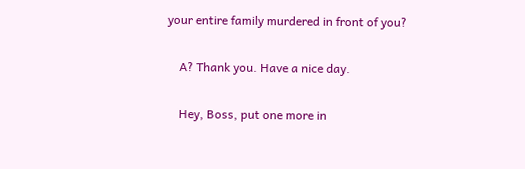your entire family murdered in front of you?

    A? Thank you. Have a nice day.

    Hey, Boss, put one more in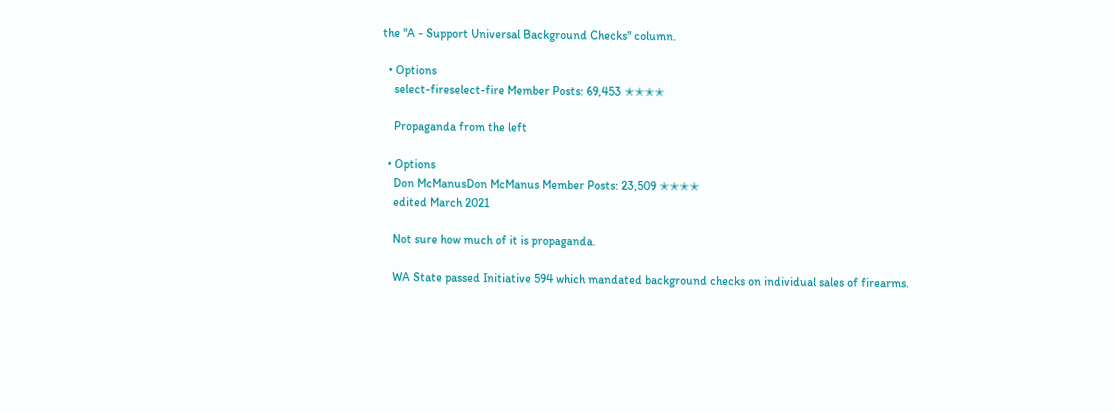the "A - Support Universal Background Checks" column.

  • Options
    select-fireselect-fire Member Posts: 69,453 ✭✭✭✭

    Propaganda from the left

  • Options
    Don McManusDon McManus Member Posts: 23,509 ✭✭✭✭
    edited March 2021

    Not sure how much of it is propaganda.

    WA State passed Initiative 594 which mandated background checks on individual sales of firearms.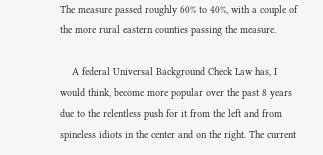The measure passed roughly 60% to 40%, with a couple of the more rural eastern counties passing the measure.

    A federal Universal Background Check Law has, I would think, become more popular over the past 8 years due to the relentless push for it from the left and from spineless idiots in the center and on the right. The current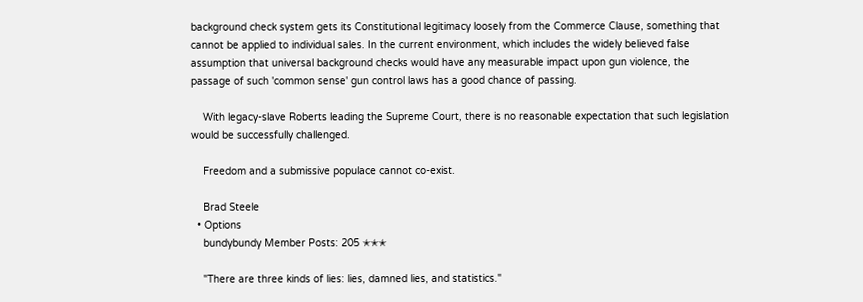background check system gets its Constitutional legitimacy loosely from the Commerce Clause, something that cannot be applied to individual sales. In the current environment, which includes the widely believed false assumption that universal background checks would have any measurable impact upon gun violence, the passage of such 'common sense' gun control laws has a good chance of passing.

    With legacy-slave Roberts leading the Supreme Court, there is no reasonable expectation that such legislation would be successfully challenged.

    Freedom and a submissive populace cannot co-exist.

    Brad Steele
  • Options
    bundybundy Member Posts: 205 ✭✭✭

    "There are three kinds of lies: lies, damned lies, and statistics."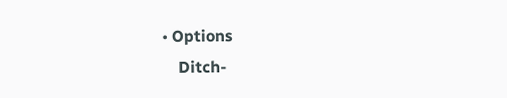• Options
    Ditch-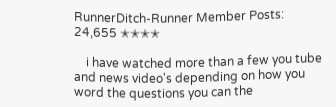RunnerDitch-Runner Member Posts: 24,655 ✭✭✭✭

    i have watched more than a few you tube and news video's depending on how you word the questions you can the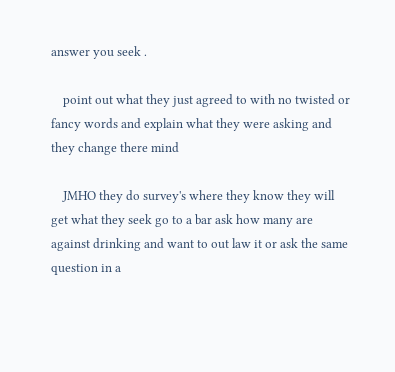answer you seek .

    point out what they just agreed to with no twisted or fancy words and explain what they were asking and they change there mind

    JMHO they do survey's where they know they will get what they seek go to a bar ask how many are against drinking and want to out law it or ask the same question in a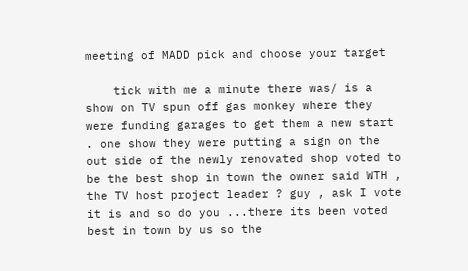meeting of MADD pick and choose your target

    tick with me a minute there was/ is a show on TV spun off gas monkey where they were funding garages to get them a new start . one show they were putting a sign on the out side of the newly renovated shop voted to be the best shop in town the owner said WTH , the TV host project leader ? guy , ask I vote it is and so do you ...there its been voted best in town by us so the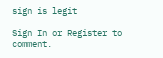sign is legit

Sign In or Register to comment.